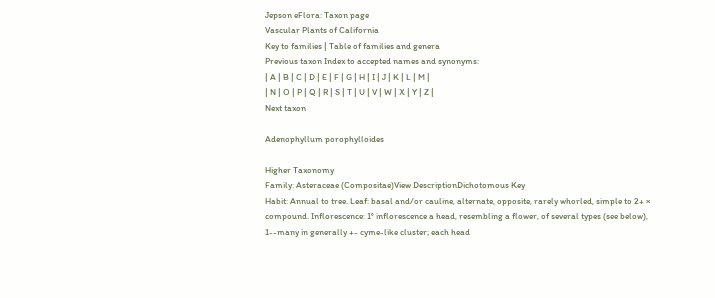Jepson eFlora: Taxon page
Vascular Plants of California
Key to families | Table of families and genera
Previous taxon Index to accepted names and synonyms:
| A | B | C | D | E | F | G | H | I | J | K | L | M |
| N | O | P | Q | R | S | T | U | V | W | X | Y | Z |
Next taxon

Adenophyllum porophylloides

Higher Taxonomy
Family: Asteraceae (Compositae)View DescriptionDichotomous Key
Habit: Annual to tree. Leaf: basal and/or cauline, alternate, opposite, rarely whorled, simple to 2+ × compound. Inflorescence: 1° inflorescence a head, resembling a flower, of several types (see below), 1--many in generally +- cyme-like cluster; each head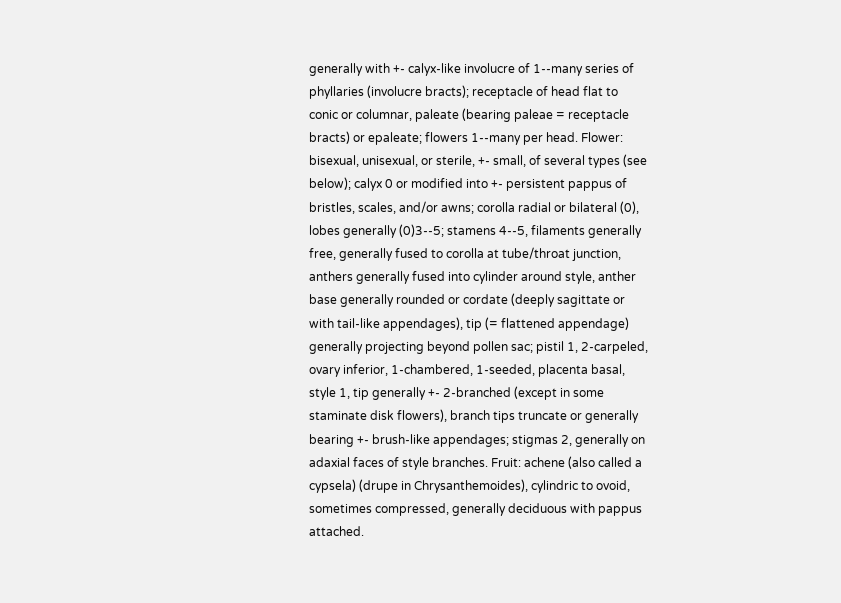generally with +- calyx-like involucre of 1--many series of phyllaries (involucre bracts); receptacle of head flat to conic or columnar, paleate (bearing paleae = receptacle bracts) or epaleate; flowers 1--many per head. Flower: bisexual, unisexual, or sterile, +- small, of several types (see below); calyx 0 or modified into +- persistent pappus of bristles, scales, and/or awns; corolla radial or bilateral (0), lobes generally (0)3--5; stamens 4--5, filaments generally free, generally fused to corolla at tube/throat junction, anthers generally fused into cylinder around style, anther base generally rounded or cordate (deeply sagittate or with tail-like appendages), tip (= flattened appendage) generally projecting beyond pollen sac; pistil 1, 2-carpeled, ovary inferior, 1-chambered, 1-seeded, placenta basal, style 1, tip generally +- 2-branched (except in some staminate disk flowers), branch tips truncate or generally bearing +- brush-like appendages; stigmas 2, generally on adaxial faces of style branches. Fruit: achene (also called a cypsela) (drupe in Chrysanthemoides), cylindric to ovoid, sometimes compressed, generally deciduous with pappus attached.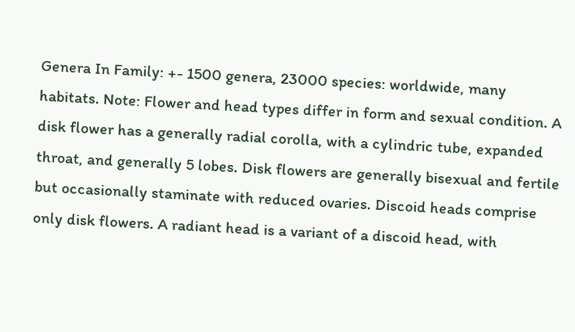Genera In Family: +- 1500 genera, 23000 species: worldwide, many habitats. Note: Flower and head types differ in form and sexual condition. A disk flower has a generally radial corolla, with a cylindric tube, expanded throat, and generally 5 lobes. Disk flowers are generally bisexual and fertile but occasionally staminate with reduced ovaries. Discoid heads comprise only disk flowers. A radiant head is a variant of a discoid head, with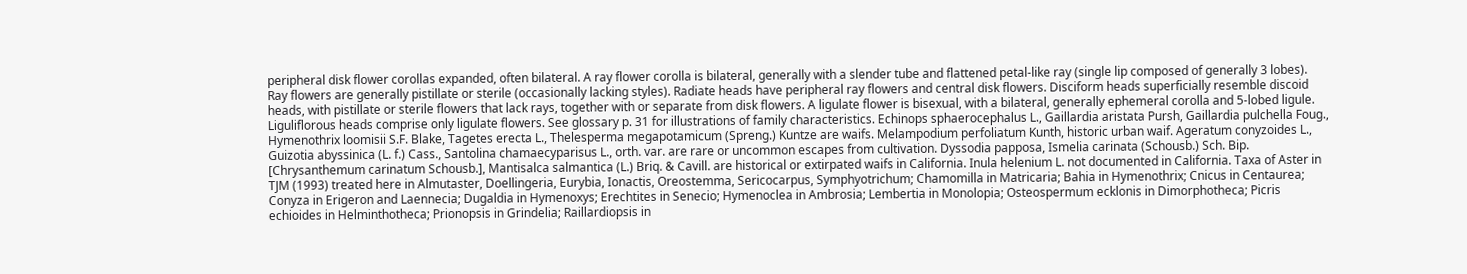peripheral disk flower corollas expanded, often bilateral. A ray flower corolla is bilateral, generally with a slender tube and flattened petal-like ray (single lip composed of generally 3 lobes). Ray flowers are generally pistillate or sterile (occasionally lacking styles). Radiate heads have peripheral ray flowers and central disk flowers. Disciform heads superficially resemble discoid heads, with pistillate or sterile flowers that lack rays, together with or separate from disk flowers. A ligulate flower is bisexual, with a bilateral, generally ephemeral corolla and 5-lobed ligule. Liguliflorous heads comprise only ligulate flowers. See glossary p. 31 for illustrations of family characteristics. Echinops sphaerocephalus L., Gaillardia aristata Pursh, Gaillardia pulchella Foug., Hymenothrix loomisii S.F. Blake, Tagetes erecta L., Thelesperma megapotamicum (Spreng.) Kuntze are waifs. Melampodium perfoliatum Kunth, historic urban waif. Ageratum conyzoides L., Guizotia abyssinica (L. f.) Cass., Santolina chamaecyparisus L., orth. var. are rare or uncommon escapes from cultivation. Dyssodia papposa, Ismelia carinata (Schousb.) Sch. Bip. [Chrysanthemum carinatum Schousb.], Mantisalca salmantica (L.) Briq. & Cavill. are historical or extirpated waifs in California. Inula helenium L. not documented in California. Taxa of Aster in TJM (1993) treated here in Almutaster, Doellingeria, Eurybia, Ionactis, Oreostemma, Sericocarpus, Symphyotrichum; Chamomilla in Matricaria; Bahia in Hymenothrix; Cnicus in Centaurea; Conyza in Erigeron and Laennecia; Dugaldia in Hymenoxys; Erechtites in Senecio; Hymenoclea in Ambrosia; Lembertia in Monolopia; Osteospermum ecklonis in Dimorphotheca; Picris echioides in Helminthotheca; Prionopsis in Grindelia; Raillardiopsis in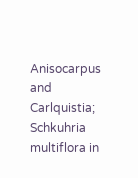Anisocarpus and Carlquistia; Schkuhria multiflora in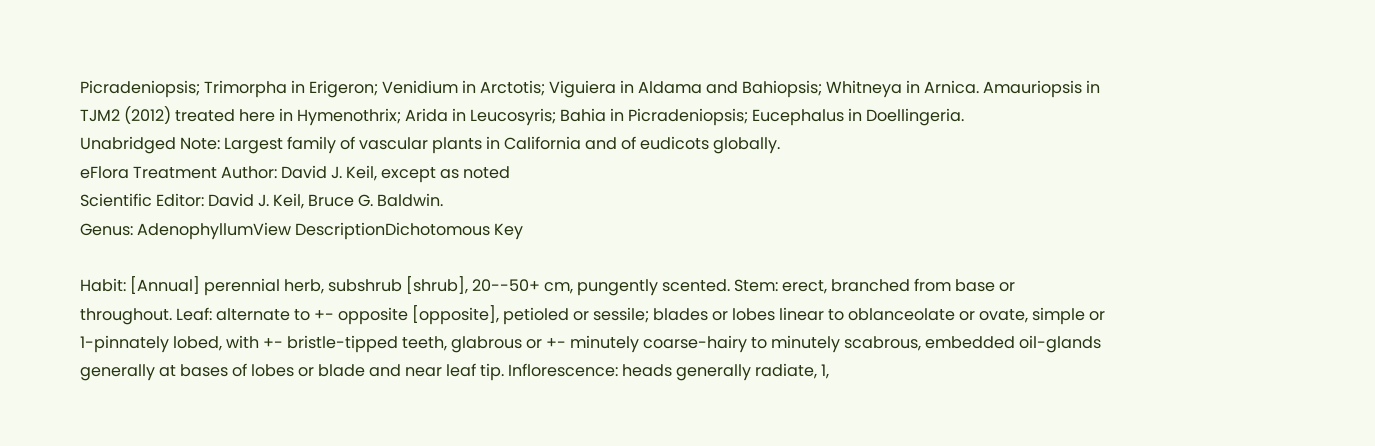Picradeniopsis; Trimorpha in Erigeron; Venidium in Arctotis; Viguiera in Aldama and Bahiopsis; Whitneya in Arnica. Amauriopsis in TJM2 (2012) treated here in Hymenothrix; Arida in Leucosyris; Bahia in Picradeniopsis; Eucephalus in Doellingeria.
Unabridged Note: Largest family of vascular plants in California and of eudicots globally.
eFlora Treatment Author: David J. Keil, except as noted
Scientific Editor: David J. Keil, Bruce G. Baldwin.
Genus: AdenophyllumView DescriptionDichotomous Key

Habit: [Annual] perennial herb, subshrub [shrub], 20--50+ cm, pungently scented. Stem: erect, branched from base or throughout. Leaf: alternate to +- opposite [opposite], petioled or sessile; blades or lobes linear to oblanceolate or ovate, simple or 1-pinnately lobed, with +- bristle-tipped teeth, glabrous or +- minutely coarse-hairy to minutely scabrous, embedded oil-glands generally at bases of lobes or blade and near leaf tip. Inflorescence: heads generally radiate, 1,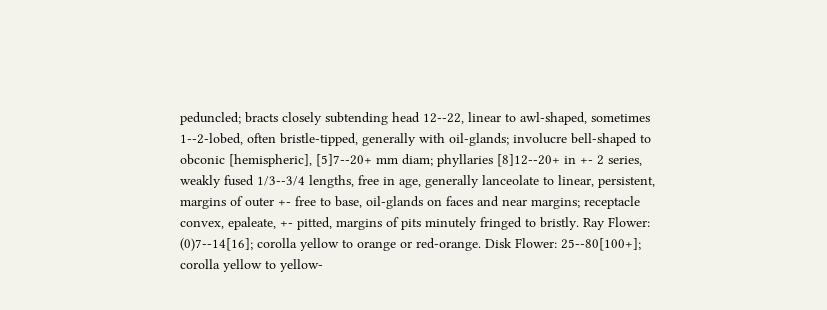peduncled; bracts closely subtending head 12--22, linear to awl-shaped, sometimes 1--2-lobed, often bristle-tipped, generally with oil-glands; involucre bell-shaped to obconic [hemispheric], [5]7--20+ mm diam; phyllaries [8]12--20+ in +- 2 series, weakly fused 1/3--3/4 lengths, free in age, generally lanceolate to linear, persistent, margins of outer +- free to base, oil-glands on faces and near margins; receptacle convex, epaleate, +- pitted, margins of pits minutely fringed to bristly. Ray Flower: (0)7--14[16]; corolla yellow to orange or red-orange. Disk Flower: 25--80[100+]; corolla yellow to yellow-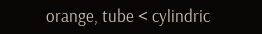orange, tube < cylindric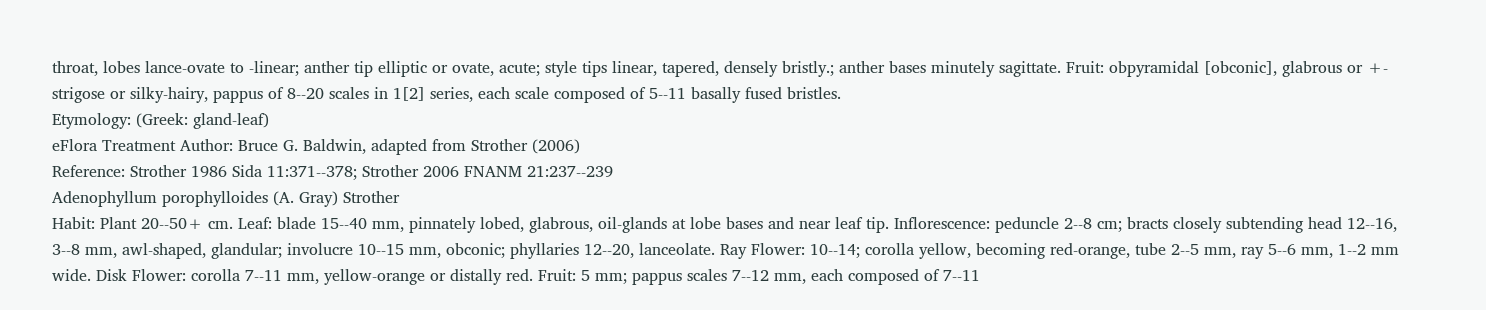throat, lobes lance-ovate to -linear; anther tip elliptic or ovate, acute; style tips linear, tapered, densely bristly.; anther bases minutely sagittate. Fruit: obpyramidal [obconic], glabrous or +- strigose or silky-hairy, pappus of 8--20 scales in 1[2] series, each scale composed of 5--11 basally fused bristles.
Etymology: (Greek: gland-leaf)
eFlora Treatment Author: Bruce G. Baldwin, adapted from Strother (2006)
Reference: Strother 1986 Sida 11:371--378; Strother 2006 FNANM 21:237--239
Adenophyllum porophylloides (A. Gray) Strother
Habit: Plant 20--50+ cm. Leaf: blade 15--40 mm, pinnately lobed, glabrous, oil-glands at lobe bases and near leaf tip. Inflorescence: peduncle 2--8 cm; bracts closely subtending head 12--16, 3--8 mm, awl-shaped, glandular; involucre 10--15 mm, obconic; phyllaries 12--20, lanceolate. Ray Flower: 10--14; corolla yellow, becoming red-orange, tube 2--5 mm, ray 5--6 mm, 1--2 mm wide. Disk Flower: corolla 7--11 mm, yellow-orange or distally red. Fruit: 5 mm; pappus scales 7--12 mm, each composed of 7--11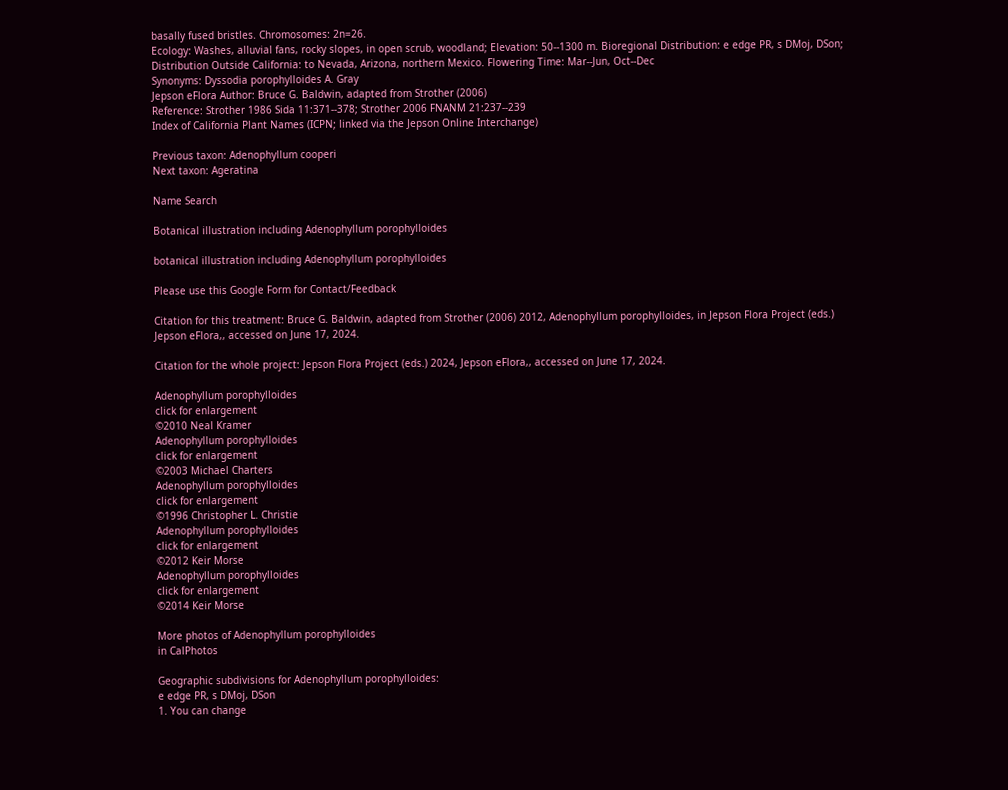basally fused bristles. Chromosomes: 2n=26.
Ecology: Washes, alluvial fans, rocky slopes, in open scrub, woodland; Elevation: 50--1300 m. Bioregional Distribution: e edge PR, s DMoj, DSon; Distribution Outside California: to Nevada, Arizona, northern Mexico. Flowering Time: Mar--Jun, Oct--Dec
Synonyms: Dyssodia porophylloides A. Gray
Jepson eFlora Author: Bruce G. Baldwin, adapted from Strother (2006)
Reference: Strother 1986 Sida 11:371--378; Strother 2006 FNANM 21:237--239
Index of California Plant Names (ICPN; linked via the Jepson Online Interchange)

Previous taxon: Adenophyllum cooperi
Next taxon: Ageratina

Name Search

Botanical illustration including Adenophyllum porophylloides

botanical illustration including Adenophyllum porophylloides

Please use this Google Form for Contact/Feedback

Citation for this treatment: Bruce G. Baldwin, adapted from Strother (2006) 2012, Adenophyllum porophylloides, in Jepson Flora Project (eds.) Jepson eFlora,, accessed on June 17, 2024.

Citation for the whole project: Jepson Flora Project (eds.) 2024, Jepson eFlora,, accessed on June 17, 2024.

Adenophyllum porophylloides
click for enlargement
©2010 Neal Kramer
Adenophyllum porophylloides
click for enlargement
©2003 Michael Charters
Adenophyllum porophylloides
click for enlargement
©1996 Christopher L. Christie
Adenophyllum porophylloides
click for enlargement
©2012 Keir Morse
Adenophyllum porophylloides
click for enlargement
©2014 Keir Morse

More photos of Adenophyllum porophylloides
in CalPhotos

Geographic subdivisions for Adenophyllum porophylloides:
e edge PR, s DMoj, DSon
1. You can change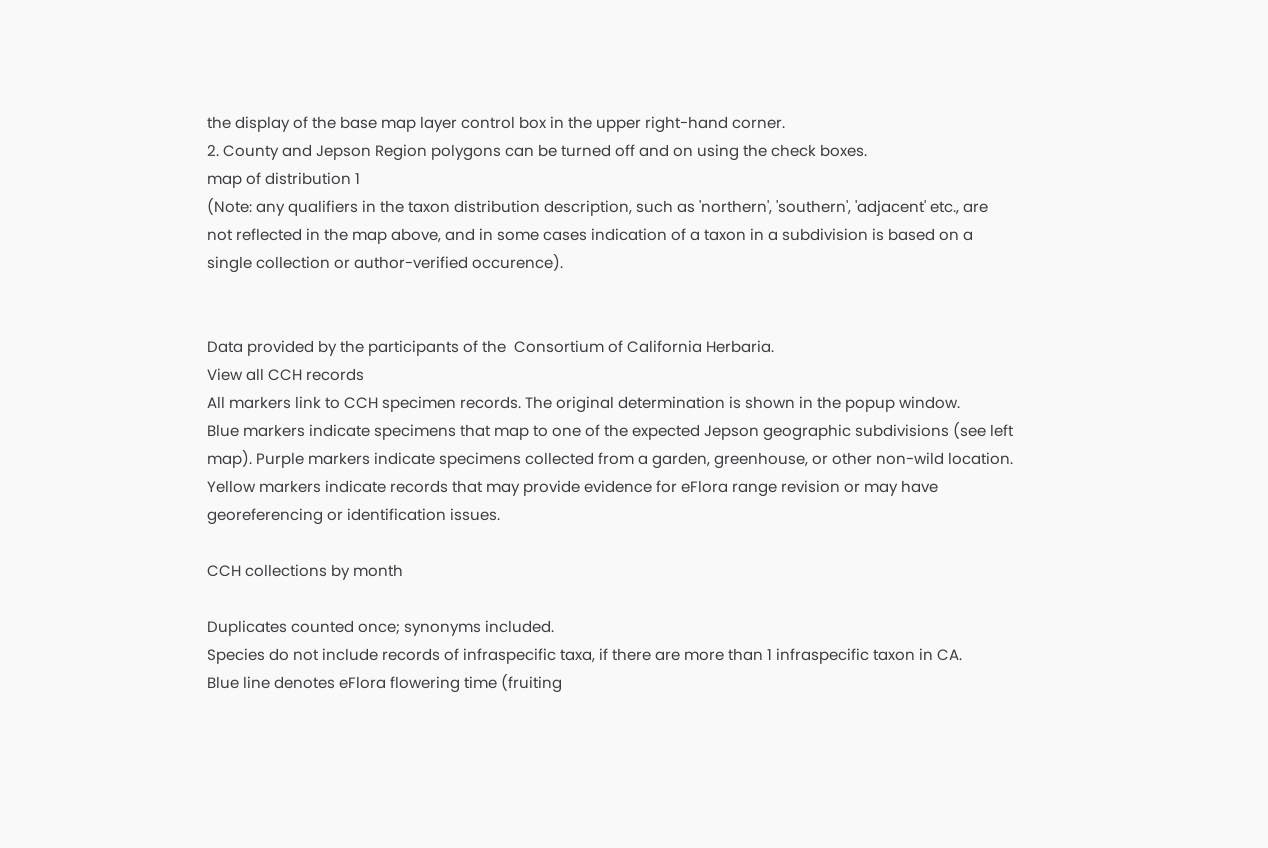the display of the base map layer control box in the upper right-hand corner.
2. County and Jepson Region polygons can be turned off and on using the check boxes.
map of distribution 1
(Note: any qualifiers in the taxon distribution description, such as 'northern', 'southern', 'adjacent' etc., are not reflected in the map above, and in some cases indication of a taxon in a subdivision is based on a single collection or author-verified occurence).


Data provided by the participants of the  Consortium of California Herbaria.
View all CCH records
All markers link to CCH specimen records. The original determination is shown in the popup window.
Blue markers indicate specimens that map to one of the expected Jepson geographic subdivisions (see left map). Purple markers indicate specimens collected from a garden, greenhouse, or other non-wild location.
Yellow markers indicate records that may provide evidence for eFlora range revision or may have georeferencing or identification issues.

CCH collections by month

Duplicates counted once; synonyms included.
Species do not include records of infraspecific taxa, if there are more than 1 infraspecific taxon in CA.
Blue line denotes eFlora flowering time (fruiting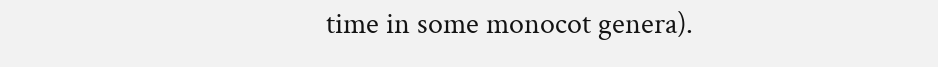time in some monocot genera).